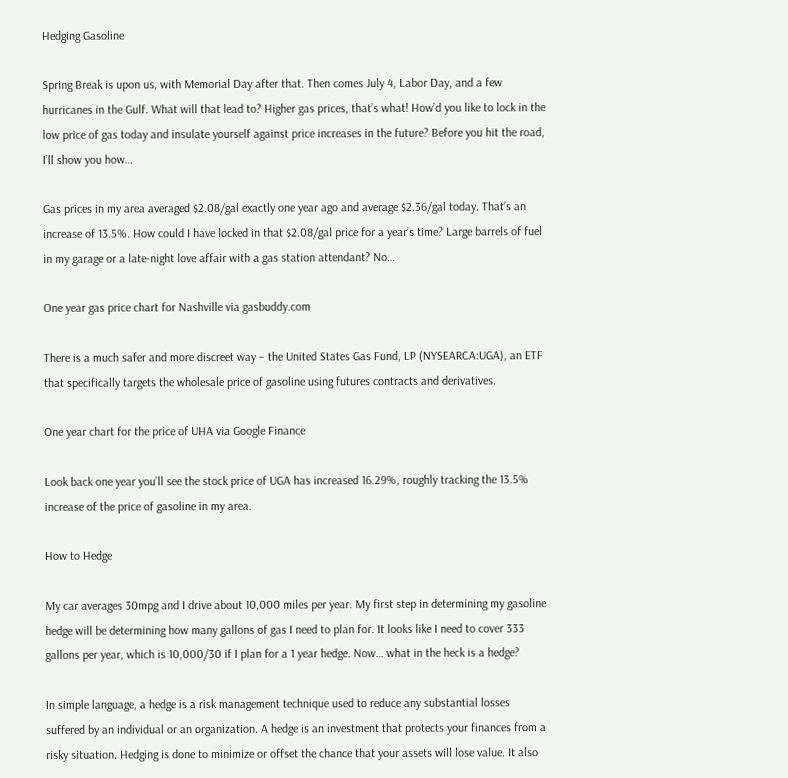Hedging Gasoline

Spring Break is upon us, with Memorial Day after that. Then comes July 4, Labor Day, and a few hurricanes in the Gulf. What will that lead to? Higher gas prices, that’s what! How’d you like to lock in the low price of gas today and insulate yourself against price increases in the future? Before you hit the road, I’ll show you how…

Gas prices in my area averaged $2.08/gal exactly one year ago and average $2.36/gal today. That’s an increase of 13.5%. How could I have locked in that $2.08/gal price for a year’s time? Large barrels of fuel in my garage or a late-night love affair with a gas station attendant? No…

One year gas price chart for Nashville via gasbuddy.com

There is a much safer and more discreet way – the United States Gas Fund, LP (NYSEARCA:UGA), an ETF that specifically targets the wholesale price of gasoline using futures contracts and derivatives.

One year chart for the price of UHA via Google Finance

Look back one year you’ll see the stock price of UGA has increased 16.29%, roughly tracking the 13.5% increase of the price of gasoline in my area.

How to Hedge

My car averages 30mpg and I drive about 10,000 miles per year. My first step in determining my gasoline hedge will be determining how many gallons of gas I need to plan for. It looks like I need to cover 333 gallons per year, which is 10,000/30 if I plan for a 1 year hedge. Now… what in the heck is a hedge?

In simple language, a hedge is a risk management technique used to reduce any substantial losses suffered by an individual or an organization. A hedge is an investment that protects your finances from a risky situation. Hedging is done to minimize or offset the chance that your assets will lose value. It also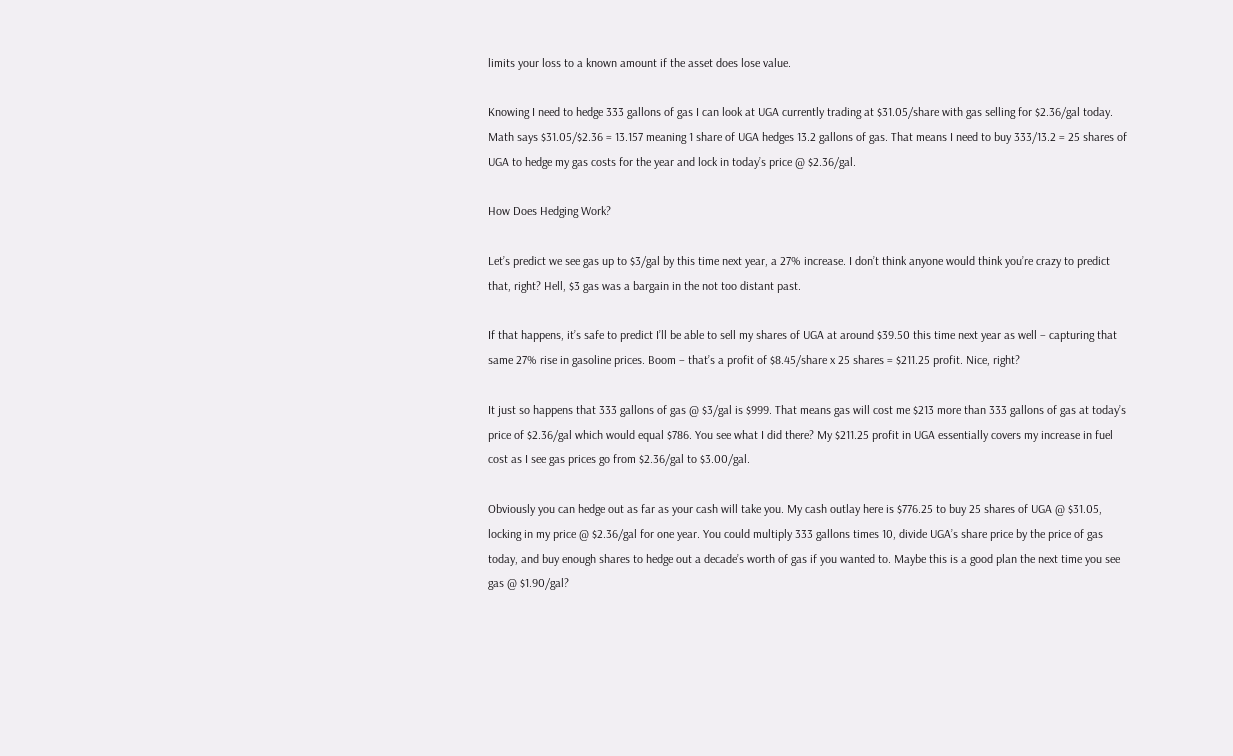limits your loss to a known amount if the asset does lose value.

Knowing I need to hedge 333 gallons of gas I can look at UGA currently trading at $31.05/share with gas selling for $2.36/gal today. Math says $31.05/$2.36 = 13.157 meaning 1 share of UGA hedges 13.2 gallons of gas. That means I need to buy 333/13.2 = 25 shares of UGA to hedge my gas costs for the year and lock in today’s price @ $2.36/gal.

How Does Hedging Work?

Let’s predict we see gas up to $3/gal by this time next year, a 27% increase. I don’t think anyone would think you’re crazy to predict that, right? Hell, $3 gas was a bargain in the not too distant past.

If that happens, it’s safe to predict I’ll be able to sell my shares of UGA at around $39.50 this time next year as well – capturing that same 27% rise in gasoline prices. Boom – that’s a profit of $8.45/share x 25 shares = $211.25 profit. Nice, right?

It just so happens that 333 gallons of gas @ $3/gal is $999. That means gas will cost me $213 more than 333 gallons of gas at today’s price of $2.36/gal which would equal $786. You see what I did there? My $211.25 profit in UGA essentially covers my increase in fuel cost as I see gas prices go from $2.36/gal to $3.00/gal.

Obviously you can hedge out as far as your cash will take you. My cash outlay here is $776.25 to buy 25 shares of UGA @ $31.05, locking in my price @ $2.36/gal for one year. You could multiply 333 gallons times 10, divide UGA’s share price by the price of gas today, and buy enough shares to hedge out a decade’s worth of gas if you wanted to. Maybe this is a good plan the next time you see gas @ $1.90/gal?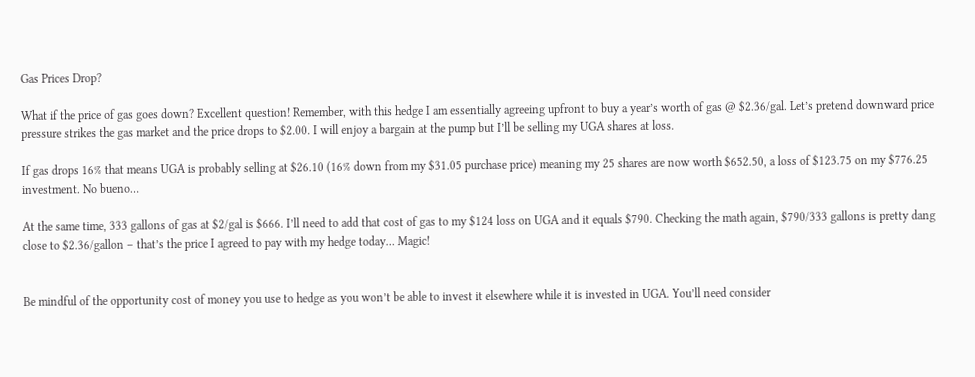Gas Prices Drop?

What if the price of gas goes down? Excellent question! Remember, with this hedge I am essentially agreeing upfront to buy a year’s worth of gas @ $2.36/gal. Let’s pretend downward price pressure strikes the gas market and the price drops to $2.00. I will enjoy a bargain at the pump but I’ll be selling my UGA shares at loss.

If gas drops 16% that means UGA is probably selling at $26.10 (16% down from my $31.05 purchase price) meaning my 25 shares are now worth $652.50, a loss of $123.75 on my $776.25 investment. No bueno…

At the same time, 333 gallons of gas at $2/gal is $666. I’ll need to add that cost of gas to my $124 loss on UGA and it equals $790. Checking the math again, $790/333 gallons is pretty dang close to $2.36/gallon – that’s the price I agreed to pay with my hedge today… Magic!


Be mindful of the opportunity cost of money you use to hedge as you won’t be able to invest it elsewhere while it is invested in UGA. You’ll need consider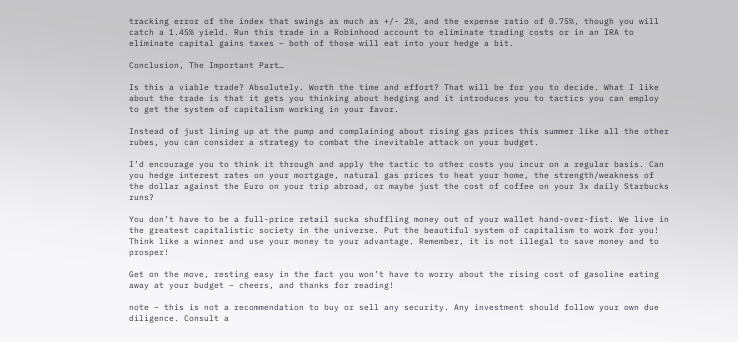tracking error of the index that swings as much as +/- 2%, and the expense ratio of 0.75%, though you will catch a 1.45% yield. Run this trade in a Robinhood account to eliminate trading costs or in an IRA to eliminate capital gains taxes – both of those will eat into your hedge a bit.

Conclusion, The Important Part…

Is this a viable trade? Absolutely. Worth the time and effort? That will be for you to decide. What I like about the trade is that it gets you thinking about hedging and it introduces you to tactics you can employ to get the system of capitalism working in your favor.

Instead of just lining up at the pump and complaining about rising gas prices this summer like all the other rubes, you can consider a strategy to combat the inevitable attack on your budget.

I’d encourage you to think it through and apply the tactic to other costs you incur on a regular basis. Can you hedge interest rates on your mortgage, natural gas prices to heat your home, the strength/weakness of the dollar against the Euro on your trip abroad, or maybe just the cost of coffee on your 3x daily Starbucks runs?

You don’t have to be a full-price retail sucka shuffling money out of your wallet hand-over-fist. We live in the greatest capitalistic society in the universe. Put the beautiful system of capitalism to work for you! Think like a winner and use your money to your advantage. Remember, it is not illegal to save money and to prosper!

Get on the move, resting easy in the fact you won’t have to worry about the rising cost of gasoline eating away at your budget – cheers, and thanks for reading!

note – this is not a recommendation to buy or sell any security. Any investment should follow your own due diligence. Consult a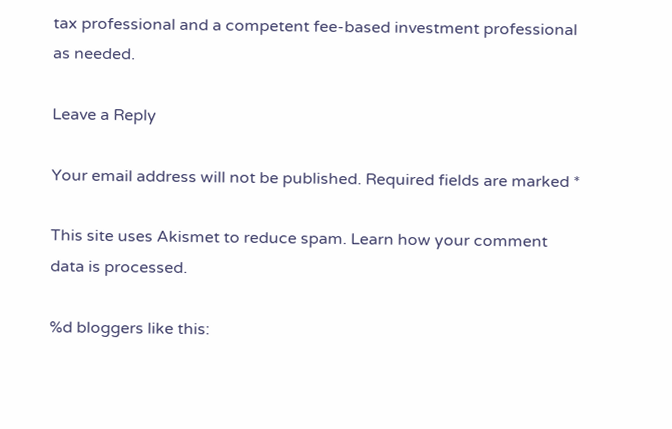tax professional and a competent fee-based investment professional as needed.

Leave a Reply

Your email address will not be published. Required fields are marked *

This site uses Akismet to reduce spam. Learn how your comment data is processed.

%d bloggers like this: